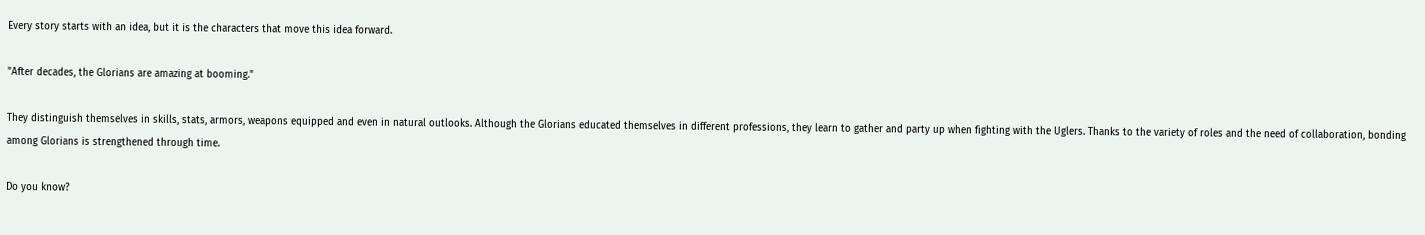Every story starts with an idea, but it is the characters that move this idea forward.

"After decades, the Glorians are amazing at booming."

They distinguish themselves in skills, stats, armors, weapons equipped and even in natural outlooks. Although the Glorians educated themselves in different professions, they learn to gather and party up when fighting with the Uglers. Thanks to the variety of roles and the need of collaboration, bonding among Glorians is strengthened through time.

Do you know?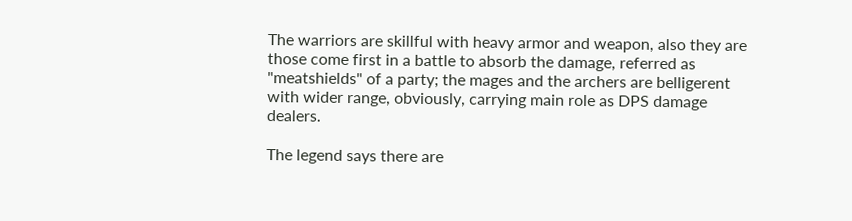The warriors are skillful with heavy armor and weapon, also they are those come first in a battle to absorb the damage, referred as "meatshields" of a party; the mages and the archers are belligerent with wider range, obviously, carrying main role as DPS damage dealers.

The legend says there are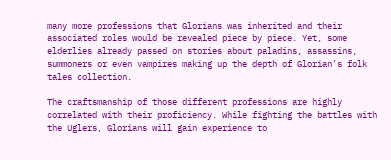many more professions that Glorians was inherited and their associated roles would be revealed piece by piece. Yet, some elderlies already passed on stories about paladins, assassins, summoners or even vampires making up the depth of Glorian's folk tales collection.

The craftsmanship of those different professions are highly correlated with their proficiency. While fighting the battles with the Uglers, Glorians will gain experience to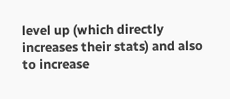level up (which directly increases their stats) and also to increase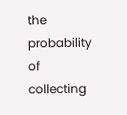the probability of collecting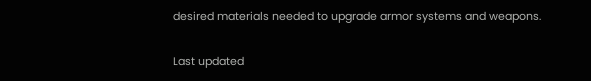desired materials needed to upgrade armor systems and weapons.

Last updated